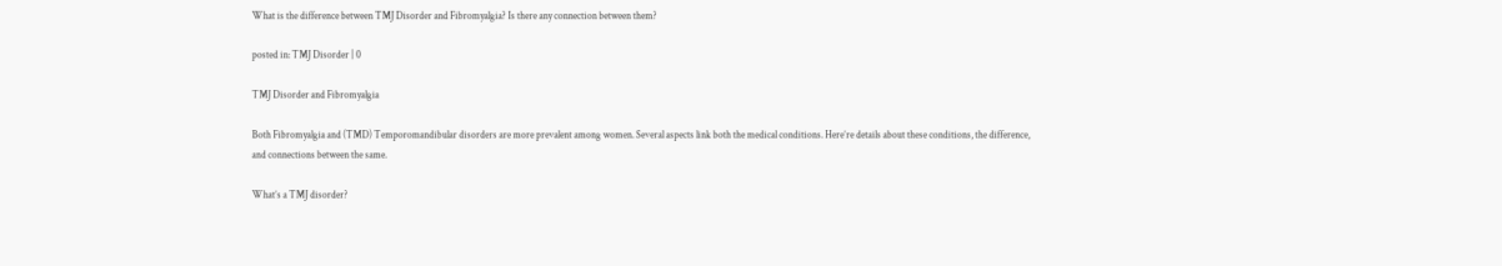What is the difference between TMJ Disorder and Fibromyalgia? Is there any connection between them?

posted in: TMJ Disorder | 0

TMJ Disorder and Fibromyalgia

Both Fibromyalgia and (TMD) Temporomandibular disorders are more prevalent among women. Several aspects link both the medical conditions. Here’re details about these conditions, the difference, and connections between the same.

What’s a TMJ disorder?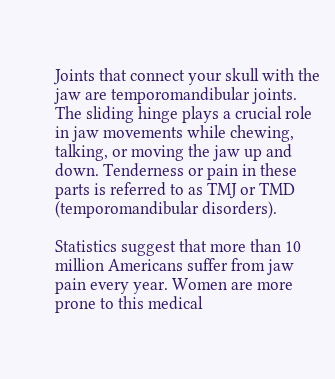Joints that connect your skull with the jaw are temporomandibular joints. The sliding hinge plays a crucial role in jaw movements while chewing, talking, or moving the jaw up and down. Tenderness or pain in these parts is referred to as TMJ or TMD (temporomandibular disorders).

Statistics suggest that more than 10 million Americans suffer from jaw pain every year. Women are more prone to this medical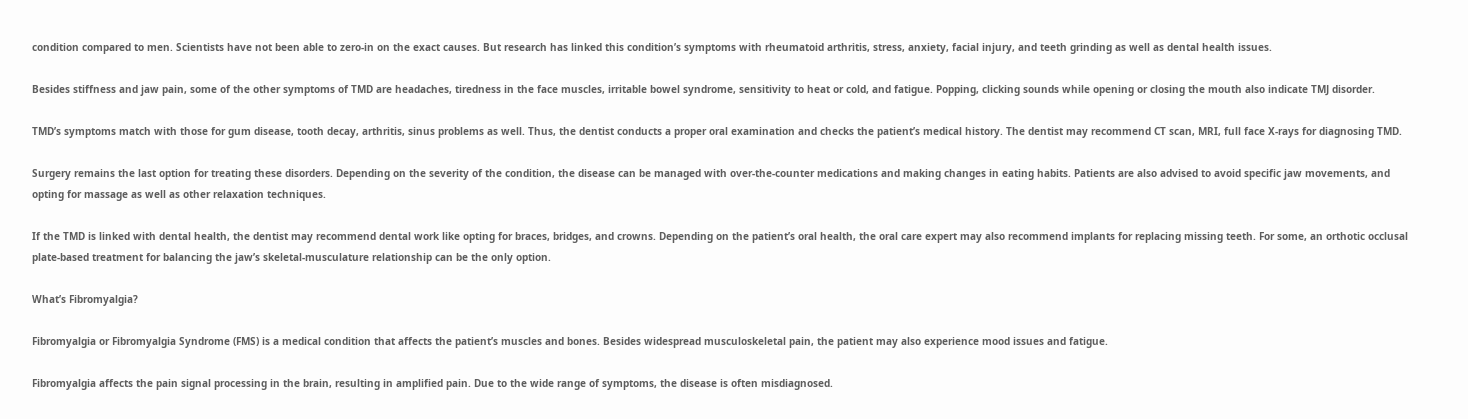condition compared to men. Scientists have not been able to zero-in on the exact causes. But research has linked this condition’s symptoms with rheumatoid arthritis, stress, anxiety, facial injury, and teeth grinding as well as dental health issues.

Besides stiffness and jaw pain, some of the other symptoms of TMD are headaches, tiredness in the face muscles, irritable bowel syndrome, sensitivity to heat or cold, and fatigue. Popping, clicking sounds while opening or closing the mouth also indicate TMJ disorder.

TMD’s symptoms match with those for gum disease, tooth decay, arthritis, sinus problems as well. Thus, the dentist conducts a proper oral examination and checks the patient’s medical history. The dentist may recommend CT scan, MRI, full face X-rays for diagnosing TMD.

Surgery remains the last option for treating these disorders. Depending on the severity of the condition, the disease can be managed with over-the-counter medications and making changes in eating habits. Patients are also advised to avoid specific jaw movements, and opting for massage as well as other relaxation techniques.

If the TMD is linked with dental health, the dentist may recommend dental work like opting for braces, bridges, and crowns. Depending on the patient’s oral health, the oral care expert may also recommend implants for replacing missing teeth. For some, an orthotic occlusal plate-based treatment for balancing the jaw’s skeletal-musculature relationship can be the only option.

What’s Fibromyalgia?

Fibromyalgia or Fibromyalgia Syndrome (FMS) is a medical condition that affects the patient’s muscles and bones. Besides widespread musculoskeletal pain, the patient may also experience mood issues and fatigue.

Fibromyalgia affects the pain signal processing in the brain, resulting in amplified pain. Due to the wide range of symptoms, the disease is often misdiagnosed.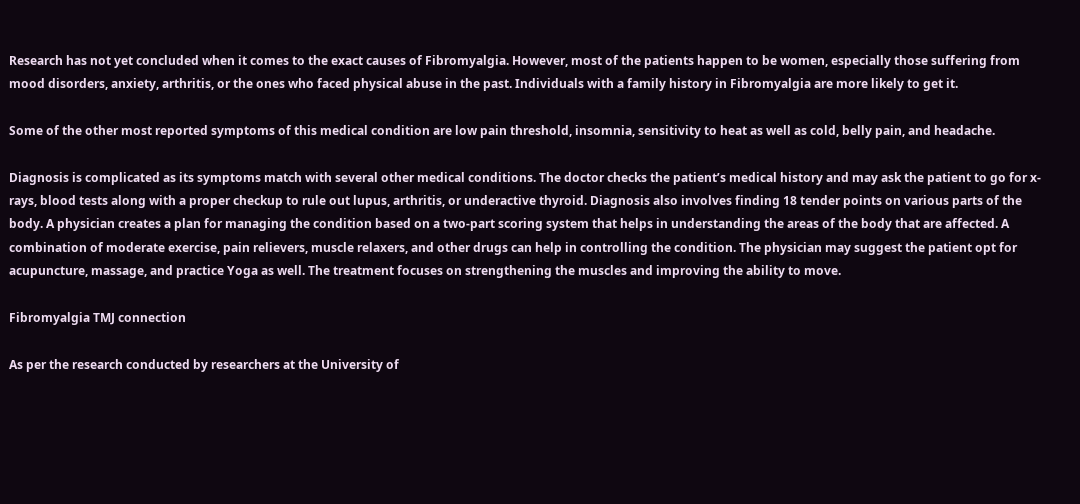Research has not yet concluded when it comes to the exact causes of Fibromyalgia. However, most of the patients happen to be women, especially those suffering from mood disorders, anxiety, arthritis, or the ones who faced physical abuse in the past. Individuals with a family history in Fibromyalgia are more likely to get it.

Some of the other most reported symptoms of this medical condition are low pain threshold, insomnia, sensitivity to heat as well as cold, belly pain, and headache.

Diagnosis is complicated as its symptoms match with several other medical conditions. The doctor checks the patient’s medical history and may ask the patient to go for x-rays, blood tests along with a proper checkup to rule out lupus, arthritis, or underactive thyroid. Diagnosis also involves finding 18 tender points on various parts of the body. A physician creates a plan for managing the condition based on a two-part scoring system that helps in understanding the areas of the body that are affected. A combination of moderate exercise, pain relievers, muscle relaxers, and other drugs can help in controlling the condition. The physician may suggest the patient opt for acupuncture, massage, and practice Yoga as well. The treatment focuses on strengthening the muscles and improving the ability to move.

Fibromyalgia TMJ connection

As per the research conducted by researchers at the University of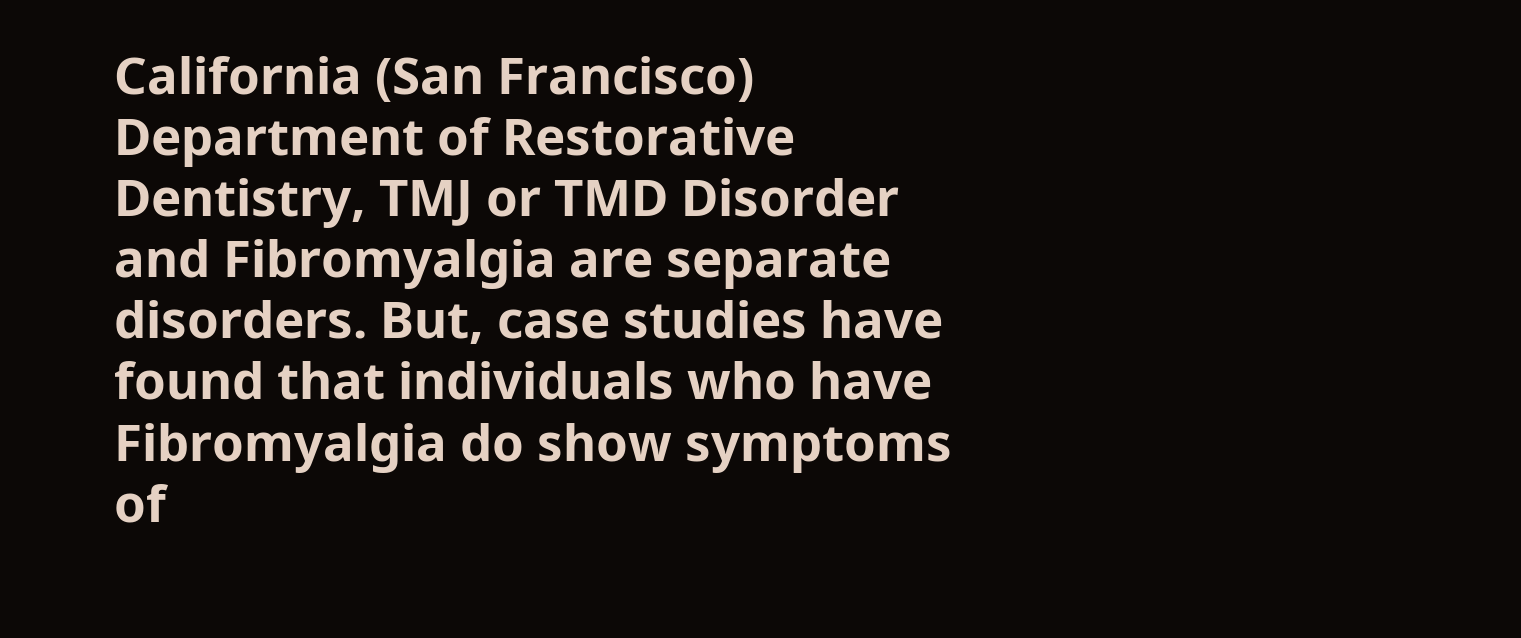California (San Francisco) Department of Restorative Dentistry, TMJ or TMD Disorder and Fibromyalgia are separate disorders. But, case studies have found that individuals who have Fibromyalgia do show symptoms of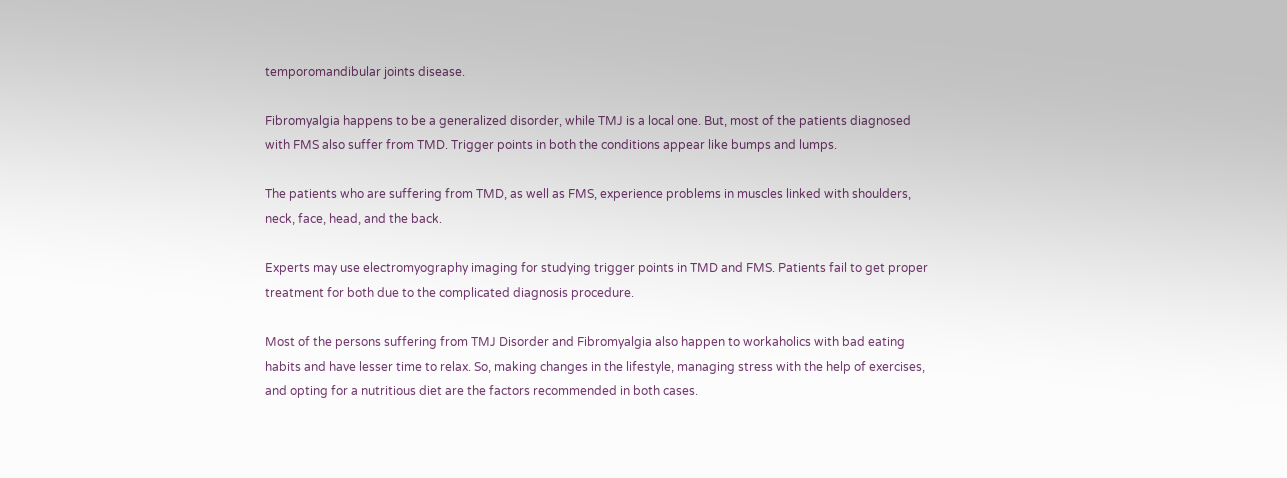temporomandibular joints disease.

Fibromyalgia happens to be a generalized disorder, while TMJ is a local one. But, most of the patients diagnosed with FMS also suffer from TMD. Trigger points in both the conditions appear like bumps and lumps.

The patients who are suffering from TMD, as well as FMS, experience problems in muscles linked with shoulders, neck, face, head, and the back.

Experts may use electromyography imaging for studying trigger points in TMD and FMS. Patients fail to get proper treatment for both due to the complicated diagnosis procedure.

Most of the persons suffering from TMJ Disorder and Fibromyalgia also happen to workaholics with bad eating habits and have lesser time to relax. So, making changes in the lifestyle, managing stress with the help of exercises, and opting for a nutritious diet are the factors recommended in both cases.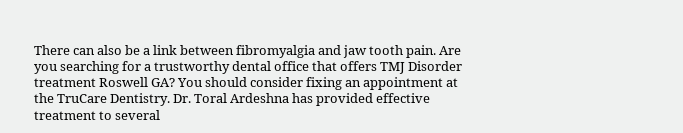There can also be a link between fibromyalgia and jaw tooth pain. Are you searching for a trustworthy dental office that offers TMJ Disorder treatment Roswell GA? You should consider fixing an appointment at the TruCare Dentistry. Dr. Toral Ardeshna has provided effective treatment to several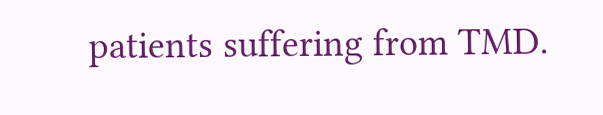patients suffering from TMD.